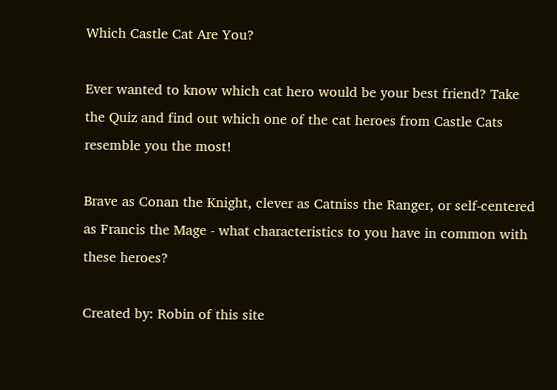Which Castle Cat Are You?

Ever wanted to know which cat hero would be your best friend? Take the Quiz and find out which one of the cat heroes from Castle Cats resemble you the most!

Brave as Conan the Knight, clever as Catniss the Ranger, or self-centered as Francis the Mage - what characteristics to you have in common with these heroes?

Created by: Robin of this site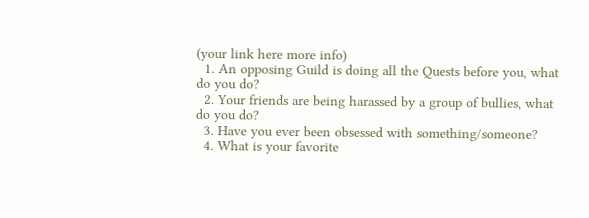(your link here more info)
  1. An opposing Guild is doing all the Quests before you, what do you do?
  2. Your friends are being harassed by a group of bullies, what do you do?
  3. Have you ever been obsessed with something/someone?
  4. What is your favorite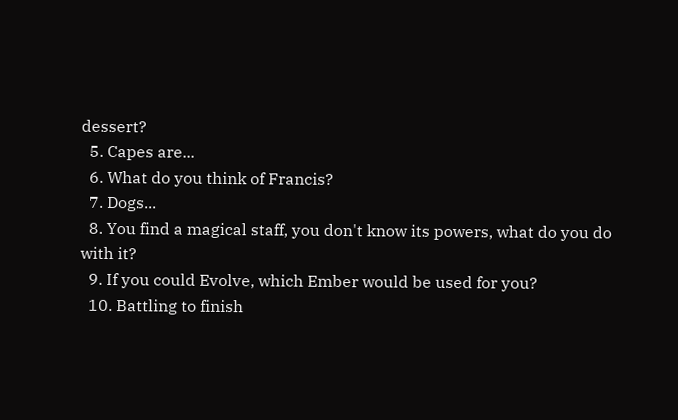dessert?
  5. Capes are...
  6. What do you think of Francis?
  7. Dogs...
  8. You find a magical staff, you don't know its powers, what do you do with it?
  9. If you could Evolve, which Ember would be used for you?
  10. Battling to finish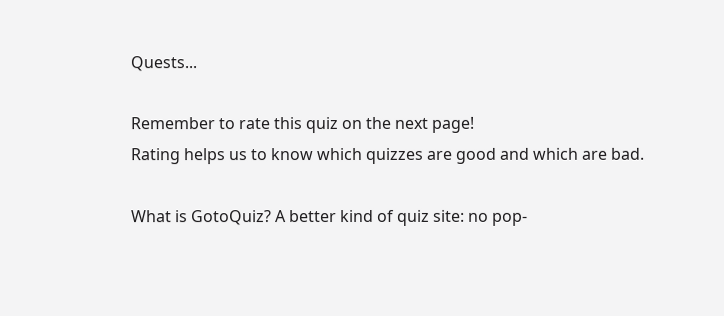Quests...

Remember to rate this quiz on the next page!
Rating helps us to know which quizzes are good and which are bad.

What is GotoQuiz? A better kind of quiz site: no pop-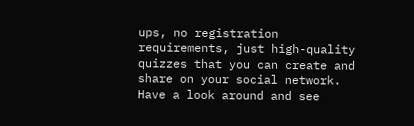ups, no registration requirements, just high-quality quizzes that you can create and share on your social network. Have a look around and see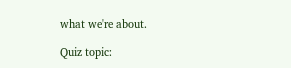what we're about.

Quiz topic: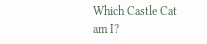Which Castle Cat am I?